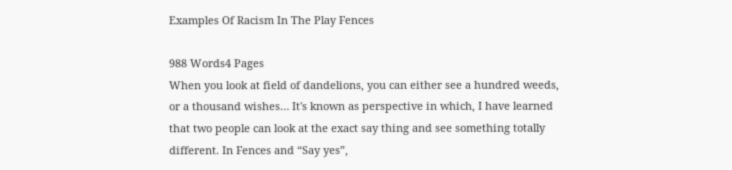Examples Of Racism In The Play Fences

988 Words4 Pages
When you look at field of dandelions, you can either see a hundred weeds, or a thousand wishes… It's known as perspective in which, I have learned that two people can look at the exact say thing and see something totally different. In Fences and “Say yes”,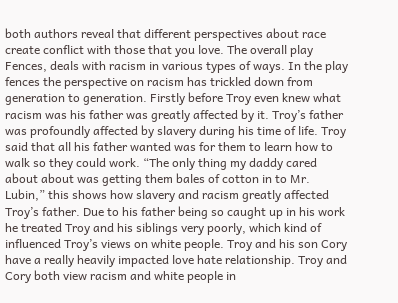both authors reveal that different perspectives about race create conflict with those that you love. The overall play Fences, deals with racism in various types of ways. In the play fences the perspective on racism has trickled down from generation to generation. Firstly before Troy even knew what racism was his father was greatly affected by it. Troy’s father was profoundly affected by slavery during his time of life. Troy said that all his father wanted was for them to learn how to walk so they could work. “The only thing my daddy cared about about was getting them bales of cotton in to Mr. Lubin,” this shows how slavery and racism greatly affected Troy’s father. Due to his father being so caught up in his work he treated Troy and his siblings very poorly, which kind of influenced Troy’s views on white people. Troy and his son Cory have a really heavily impacted love hate relationship. Troy and Cory both view racism and white people in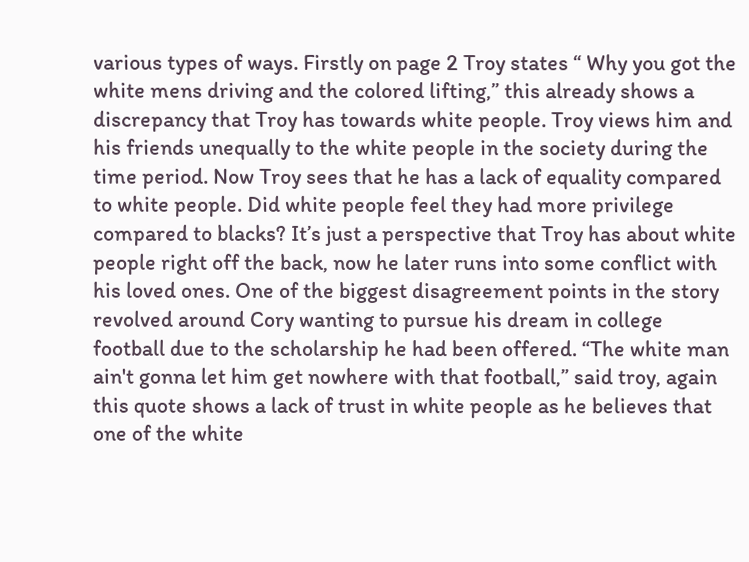various types of ways. Firstly on page 2 Troy states “ Why you got the white mens driving and the colored lifting,” this already shows a discrepancy that Troy has towards white people. Troy views him and his friends unequally to the white people in the society during the time period. Now Troy sees that he has a lack of equality compared to white people. Did white people feel they had more privilege compared to blacks? It’s just a perspective that Troy has about white people right off the back, now he later runs into some conflict with his loved ones. One of the biggest disagreement points in the story revolved around Cory wanting to pursue his dream in college football due to the scholarship he had been offered. “The white man ain't gonna let him get nowhere with that football,” said troy, again this quote shows a lack of trust in white people as he believes that one of the white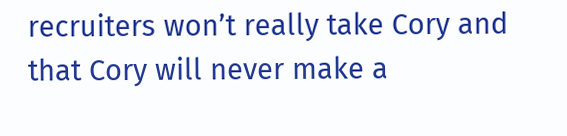recruiters won’t really take Cory and that Cory will never make a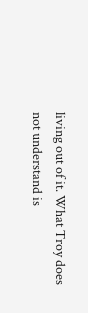living out of it. What Troy does not understand is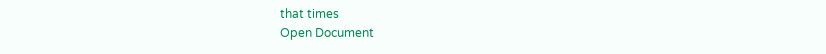that times
Open Document